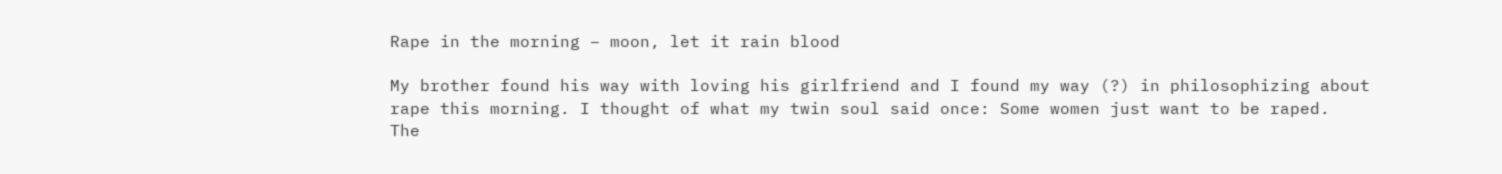Rape in the morning – moon, let it rain blood

My brother found his way with loving his girlfriend and I found my way (?) in philosophizing about rape this morning. I thought of what my twin soul said once: Some women just want to be raped.
The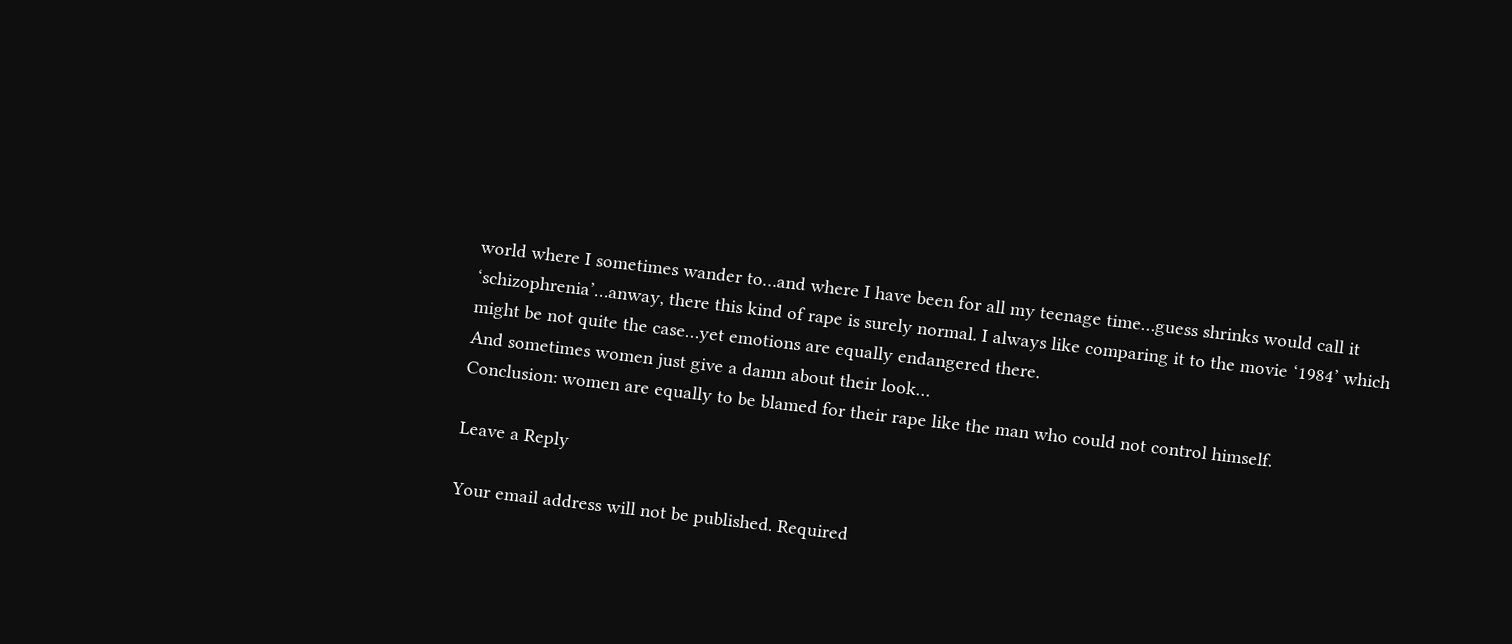world where I sometimes wander to…and where I have been for all my teenage time…guess shrinks would call it ‘schizophrenia’…anway, there this kind of rape is surely normal. I always like comparing it to the movie ‘1984’ which might be not quite the case…yet emotions are equally endangered there.
And sometimes women just give a damn about their look…
Conclusion: women are equally to be blamed for their rape like the man who could not control himself.

Leave a Reply

Your email address will not be published. Required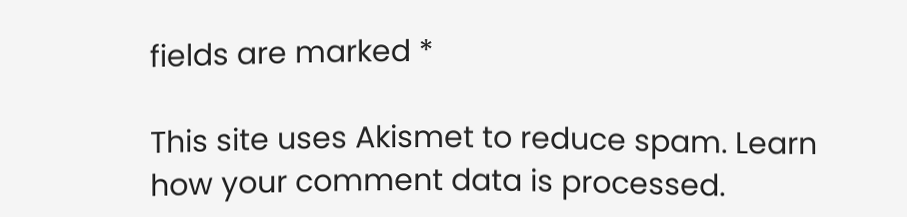fields are marked *

This site uses Akismet to reduce spam. Learn how your comment data is processed.